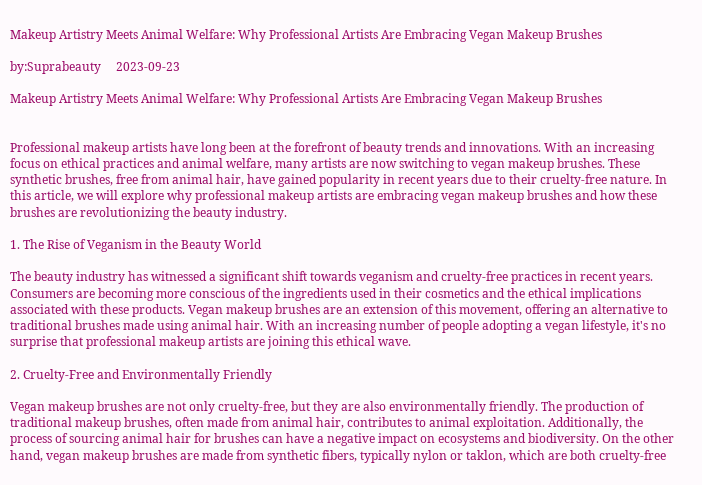Makeup Artistry Meets Animal Welfare: Why Professional Artists Are Embracing Vegan Makeup Brushes

by:Suprabeauty     2023-09-23

Makeup Artistry Meets Animal Welfare: Why Professional Artists Are Embracing Vegan Makeup Brushes


Professional makeup artists have long been at the forefront of beauty trends and innovations. With an increasing focus on ethical practices and animal welfare, many artists are now switching to vegan makeup brushes. These synthetic brushes, free from animal hair, have gained popularity in recent years due to their cruelty-free nature. In this article, we will explore why professional makeup artists are embracing vegan makeup brushes and how these brushes are revolutionizing the beauty industry.

1. The Rise of Veganism in the Beauty World

The beauty industry has witnessed a significant shift towards veganism and cruelty-free practices in recent years. Consumers are becoming more conscious of the ingredients used in their cosmetics and the ethical implications associated with these products. Vegan makeup brushes are an extension of this movement, offering an alternative to traditional brushes made using animal hair. With an increasing number of people adopting a vegan lifestyle, it's no surprise that professional makeup artists are joining this ethical wave.

2. Cruelty-Free and Environmentally Friendly

Vegan makeup brushes are not only cruelty-free, but they are also environmentally friendly. The production of traditional makeup brushes, often made from animal hair, contributes to animal exploitation. Additionally, the process of sourcing animal hair for brushes can have a negative impact on ecosystems and biodiversity. On the other hand, vegan makeup brushes are made from synthetic fibers, typically nylon or taklon, which are both cruelty-free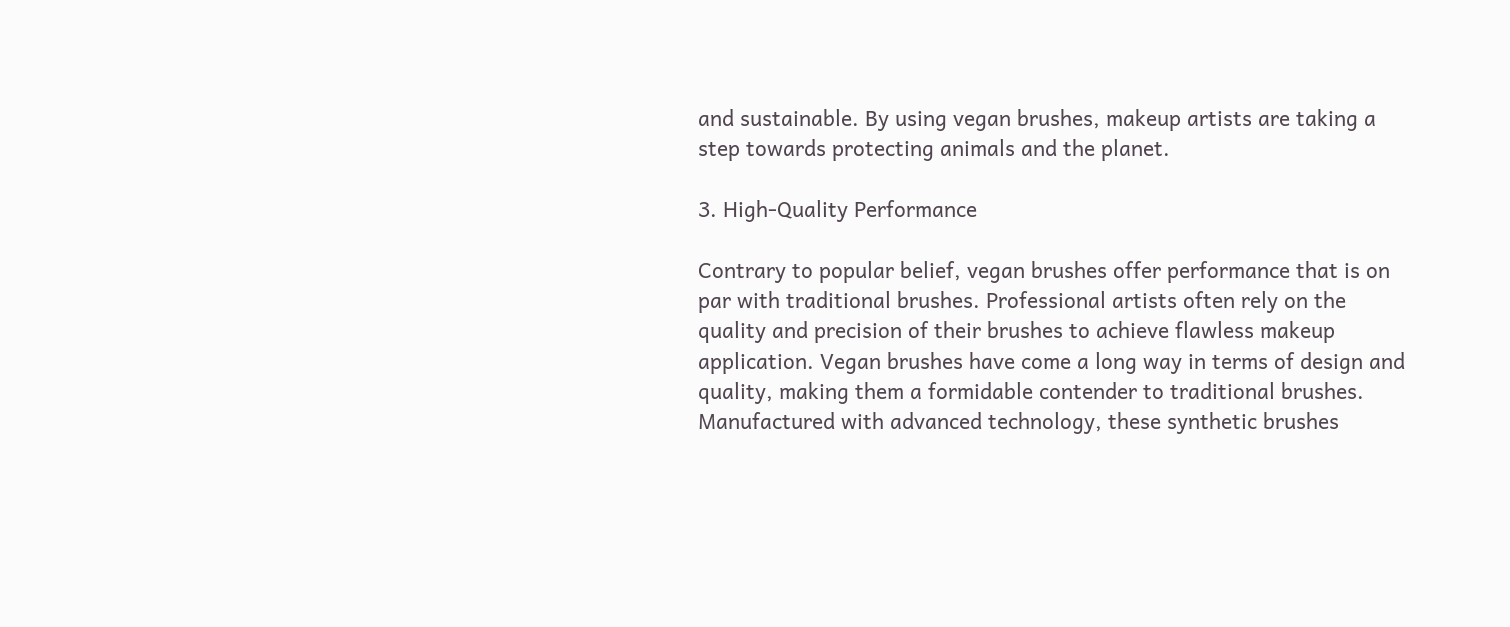and sustainable. By using vegan brushes, makeup artists are taking a step towards protecting animals and the planet.

3. High-Quality Performance

Contrary to popular belief, vegan brushes offer performance that is on par with traditional brushes. Professional artists often rely on the quality and precision of their brushes to achieve flawless makeup application. Vegan brushes have come a long way in terms of design and quality, making them a formidable contender to traditional brushes. Manufactured with advanced technology, these synthetic brushes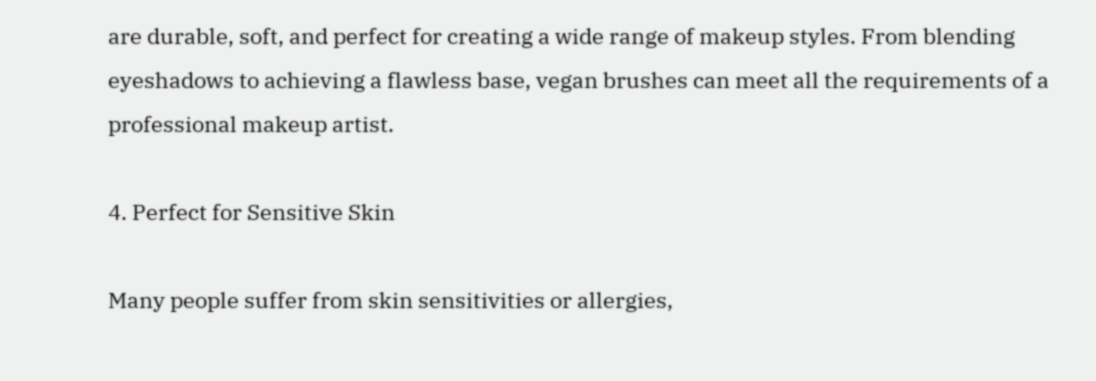are durable, soft, and perfect for creating a wide range of makeup styles. From blending eyeshadows to achieving a flawless base, vegan brushes can meet all the requirements of a professional makeup artist.

4. Perfect for Sensitive Skin

Many people suffer from skin sensitivities or allergies,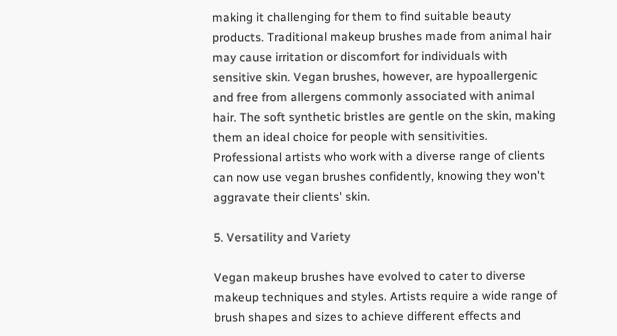making it challenging for them to find suitable beauty products. Traditional makeup brushes made from animal hair may cause irritation or discomfort for individuals with sensitive skin. Vegan brushes, however, are hypoallergenic and free from allergens commonly associated with animal hair. The soft synthetic bristles are gentle on the skin, making them an ideal choice for people with sensitivities. Professional artists who work with a diverse range of clients can now use vegan brushes confidently, knowing they won't aggravate their clients' skin.

5. Versatility and Variety

Vegan makeup brushes have evolved to cater to diverse makeup techniques and styles. Artists require a wide range of brush shapes and sizes to achieve different effects and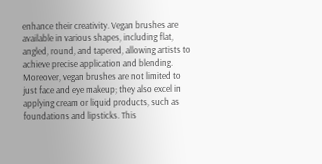enhance their creativity. Vegan brushes are available in various shapes, including flat, angled, round, and tapered, allowing artists to achieve precise application and blending. Moreover, vegan brushes are not limited to just face and eye makeup; they also excel in applying cream or liquid products, such as foundations and lipsticks. This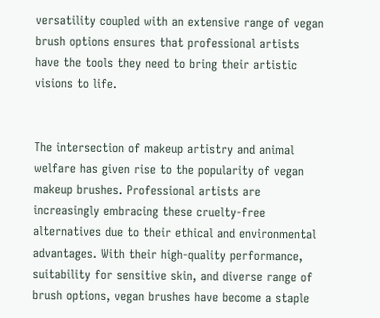versatility coupled with an extensive range of vegan brush options ensures that professional artists have the tools they need to bring their artistic visions to life.


The intersection of makeup artistry and animal welfare has given rise to the popularity of vegan makeup brushes. Professional artists are increasingly embracing these cruelty-free alternatives due to their ethical and environmental advantages. With their high-quality performance, suitability for sensitive skin, and diverse range of brush options, vegan brushes have become a staple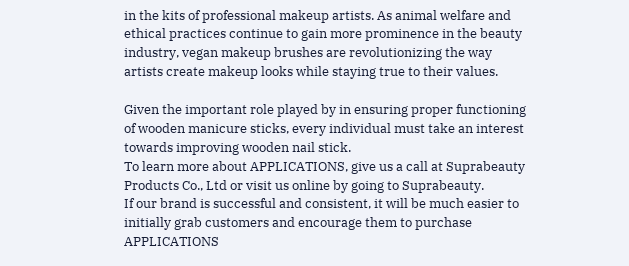in the kits of professional makeup artists. As animal welfare and ethical practices continue to gain more prominence in the beauty industry, vegan makeup brushes are revolutionizing the way artists create makeup looks while staying true to their values.

Given the important role played by in ensuring proper functioning of wooden manicure sticks, every individual must take an interest towards improving wooden nail stick.
To learn more about APPLICATIONS, give us a call at Suprabeauty Products Co., Ltd or visit us online by going to Suprabeauty.
If our brand is successful and consistent, it will be much easier to initially grab customers and encourage them to purchase APPLICATIONS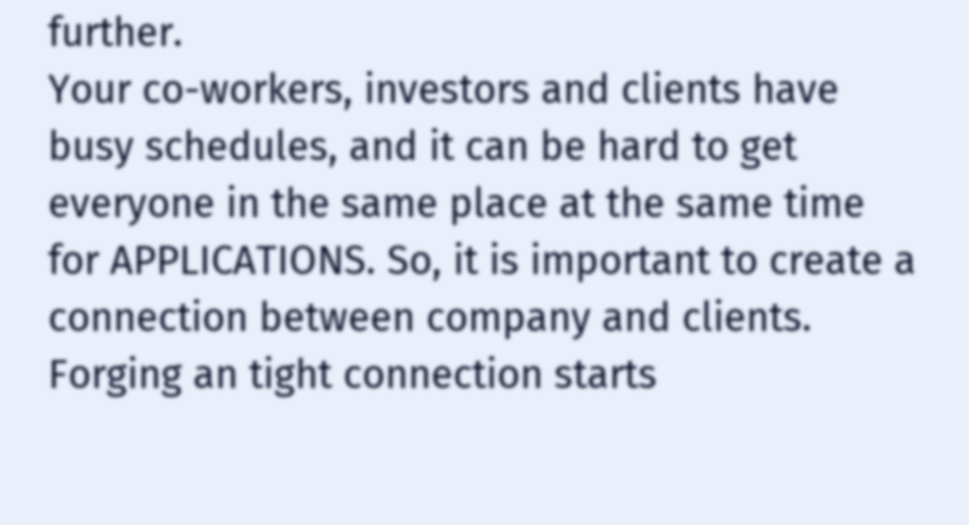further.
Your co-workers, investors and clients have busy schedules, and it can be hard to get everyone in the same place at the same time for APPLICATIONS. So, it is important to create a connection between company and clients.
Forging an tight connection starts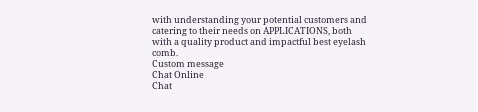with understanding your potential customers and catering to their needs on APPLICATIONS, both with a quality product and impactful best eyelash comb.
Custom message
Chat Online
Chat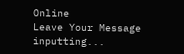Online
Leave Your Message inputting...